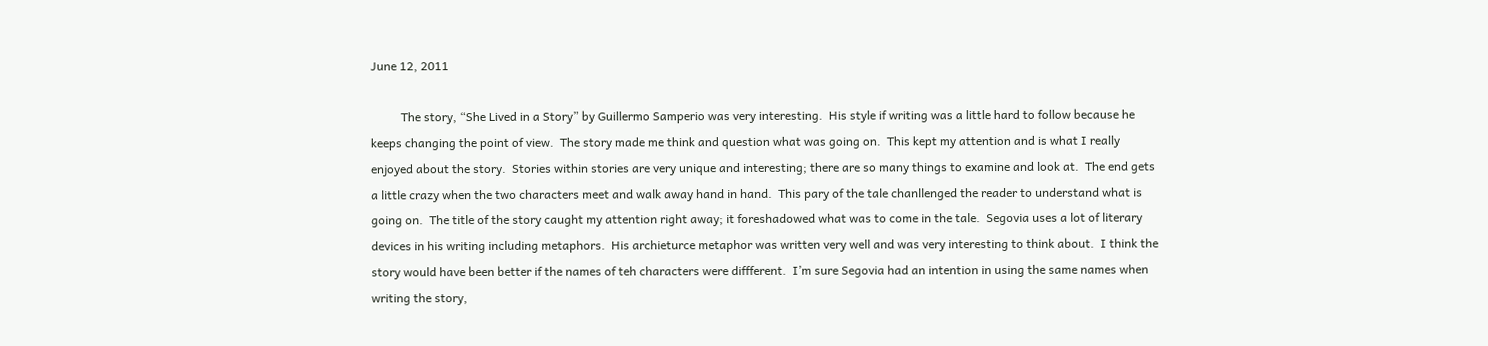June 12, 2011

          The story, “She Lived in a Story” by Guillermo Samperio was very interesting.  His style if writing was a little hard to follow because he keeps changing the point of view.  The story made me think and question what was going on.  This kept my attention and is what I really enjoyed about the story.  Stories within stories are very unique and interesting; there are so many things to examine and look at.  The end gets a little crazy when the two characters meet and walk away hand in hand.  This pary of the tale chanllenged the reader to understand what is going on.  The title of the story caught my attention right away; it foreshadowed what was to come in the tale.  Segovia uses a lot of literary devices in his writing including metaphors.  His archieturce metaphor was written very well and was very interesting to think about.  I think the story would have been better if the names of teh characters were diffferent.  I’m sure Segovia had an intention in using the same names when writing the story,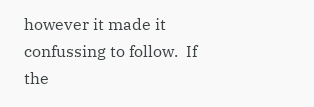however it made it confussing to follow.  If the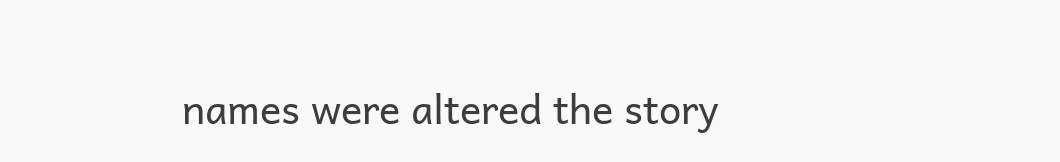names were altered the story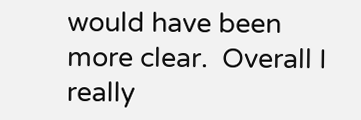would have been more clear.  Overall I really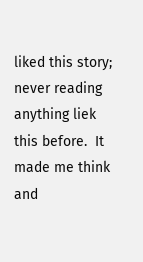liked this story; never reading anything liek this before.  It made me think and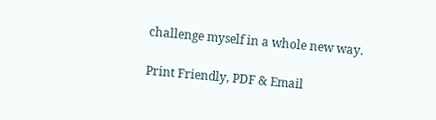challenge myself in a whole new way.

Print Friendly, PDF & Email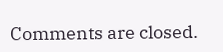Comments are closed.